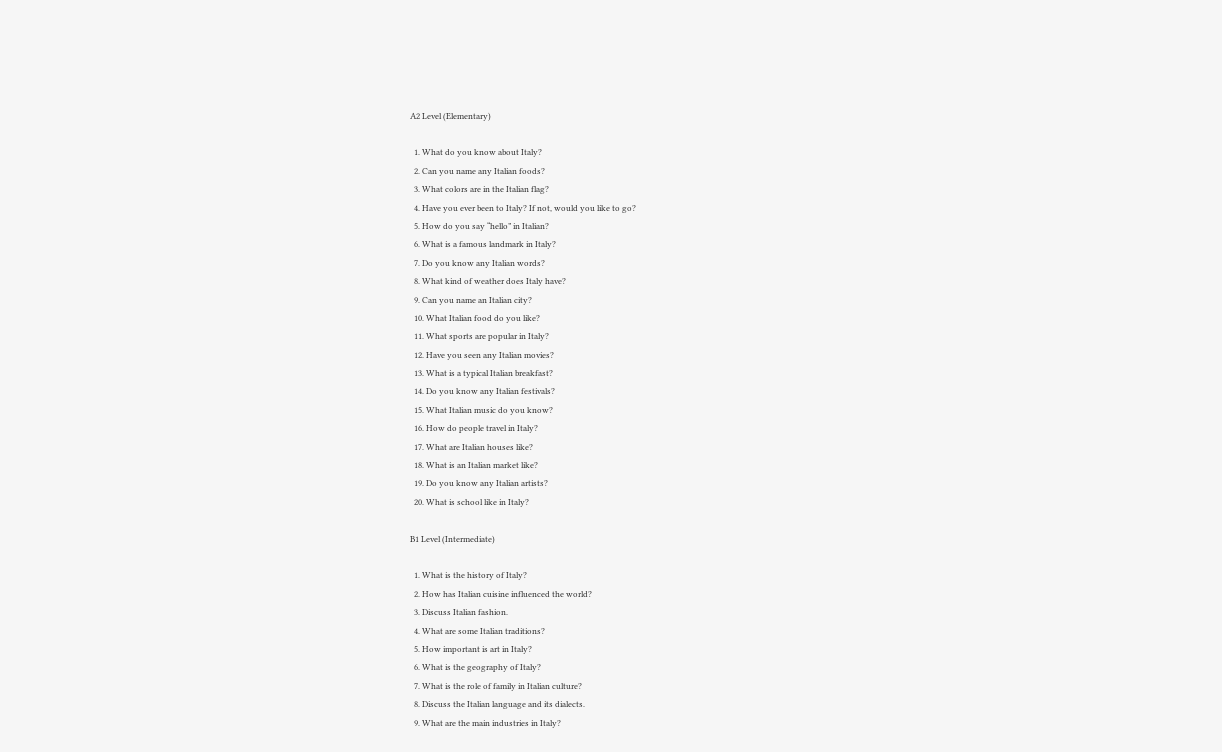A2 Level (Elementary)

  1. What do you know about Italy?
  2. Can you name any Italian foods?
  3. What colors are in the Italian flag?
  4. Have you ever been to Italy? If not, would you like to go?
  5. How do you say “hello” in Italian?
  6. What is a famous landmark in Italy?
  7. Do you know any Italian words?
  8. What kind of weather does Italy have?
  9. Can you name an Italian city?
  10. What Italian food do you like?
  11. What sports are popular in Italy?
  12. Have you seen any Italian movies?
  13. What is a typical Italian breakfast?
  14. Do you know any Italian festivals?
  15. What Italian music do you know?
  16. How do people travel in Italy?
  17. What are Italian houses like?
  18. What is an Italian market like?
  19. Do you know any Italian artists?
  20. What is school like in Italy?

B1 Level (Intermediate)

  1. What is the history of Italy?
  2. How has Italian cuisine influenced the world?
  3. Discuss Italian fashion.
  4. What are some Italian traditions?
  5. How important is art in Italy?
  6. What is the geography of Italy?
  7. What is the role of family in Italian culture?
  8. Discuss the Italian language and its dialects.
  9. What are the main industries in Italy?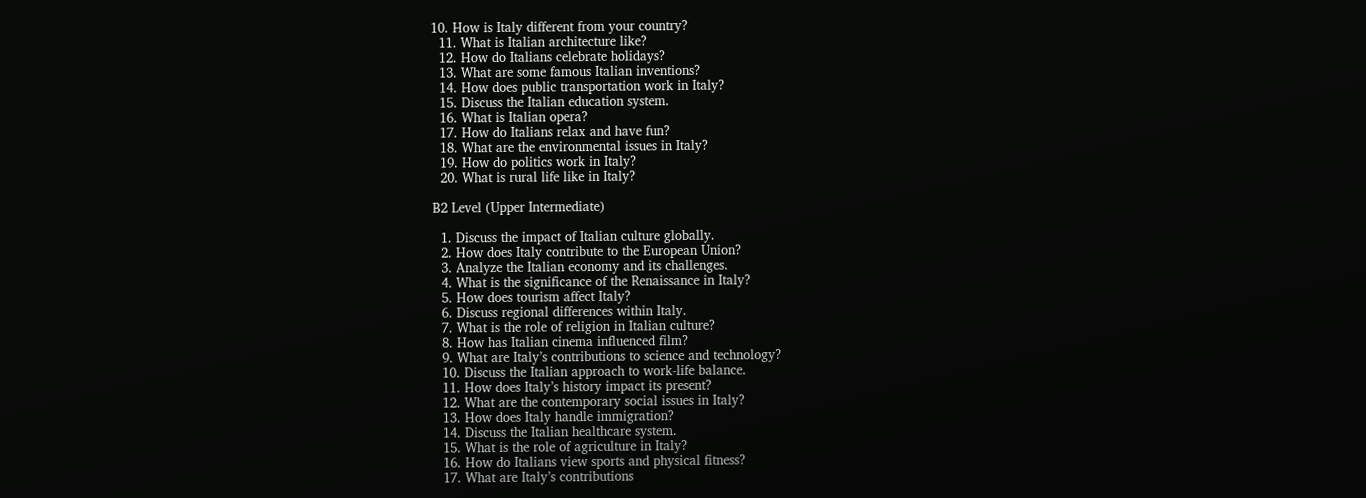10. How is Italy different from your country?
  11. What is Italian architecture like?
  12. How do Italians celebrate holidays?
  13. What are some famous Italian inventions?
  14. How does public transportation work in Italy?
  15. Discuss the Italian education system.
  16. What is Italian opera?
  17. How do Italians relax and have fun?
  18. What are the environmental issues in Italy?
  19. How do politics work in Italy?
  20. What is rural life like in Italy?

B2 Level (Upper Intermediate)

  1. Discuss the impact of Italian culture globally.
  2. How does Italy contribute to the European Union?
  3. Analyze the Italian economy and its challenges.
  4. What is the significance of the Renaissance in Italy?
  5. How does tourism affect Italy?
  6. Discuss regional differences within Italy.
  7. What is the role of religion in Italian culture?
  8. How has Italian cinema influenced film?
  9. What are Italy’s contributions to science and technology?
  10. Discuss the Italian approach to work-life balance.
  11. How does Italy’s history impact its present?
  12. What are the contemporary social issues in Italy?
  13. How does Italy handle immigration?
  14. Discuss the Italian healthcare system.
  15. What is the role of agriculture in Italy?
  16. How do Italians view sports and physical fitness?
  17. What are Italy’s contributions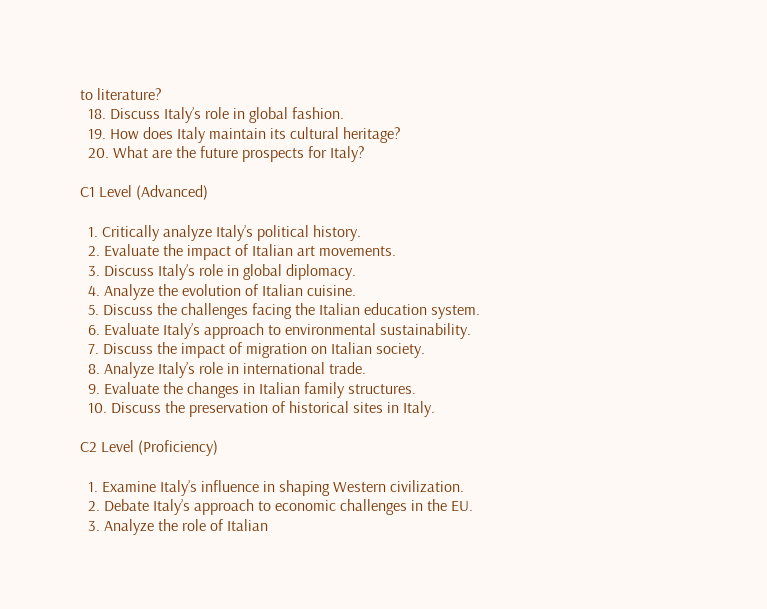to literature?
  18. Discuss Italy’s role in global fashion.
  19. How does Italy maintain its cultural heritage?
  20. What are the future prospects for Italy?

C1 Level (Advanced)

  1. Critically analyze Italy’s political history.
  2. Evaluate the impact of Italian art movements.
  3. Discuss Italy’s role in global diplomacy.
  4. Analyze the evolution of Italian cuisine.
  5. Discuss the challenges facing the Italian education system.
  6. Evaluate Italy’s approach to environmental sustainability.
  7. Discuss the impact of migration on Italian society.
  8. Analyze Italy’s role in international trade.
  9. Evaluate the changes in Italian family structures.
  10. Discuss the preservation of historical sites in Italy.

C2 Level (Proficiency)

  1. Examine Italy’s influence in shaping Western civilization.
  2. Debate Italy’s approach to economic challenges in the EU.
  3. Analyze the role of Italian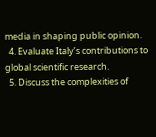media in shaping public opinion.
  4. Evaluate Italy’s contributions to global scientific research.
  5. Discuss the complexities of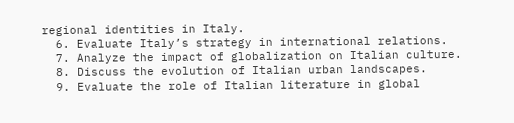regional identities in Italy.
  6. Evaluate Italy’s strategy in international relations.
  7. Analyze the impact of globalization on Italian culture.
  8. Discuss the evolution of Italian urban landscapes.
  9. Evaluate the role of Italian literature in global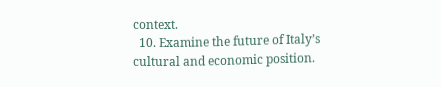context.
  10. Examine the future of Italy’s cultural and economic position.